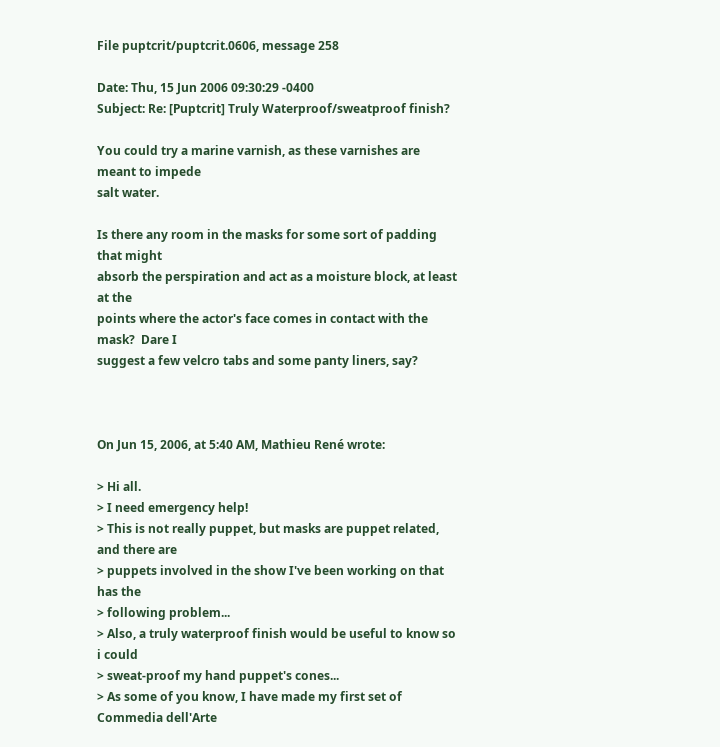File puptcrit/puptcrit.0606, message 258

Date: Thu, 15 Jun 2006 09:30:29 -0400
Subject: Re: [Puptcrit] Truly Waterproof/sweatproof finish?

You could try a marine varnish, as these varnishes are meant to impede
salt water.

Is there any room in the masks for some sort of padding that might
absorb the perspiration and act as a moisture block, at least at the
points where the actor's face comes in contact with the mask?  Dare I
suggest a few velcro tabs and some panty liners, say?



On Jun 15, 2006, at 5:40 AM, Mathieu René wrote:

> Hi all.
> I need emergency help!
> This is not really puppet, but masks are puppet related, and there are
> puppets involved in the show I've been working on that has the
> following problem...
> Also, a truly waterproof finish would be useful to know so i could
> sweat-proof my hand puppet's cones...
> As some of you know, I have made my first set of Commedia dell'Arte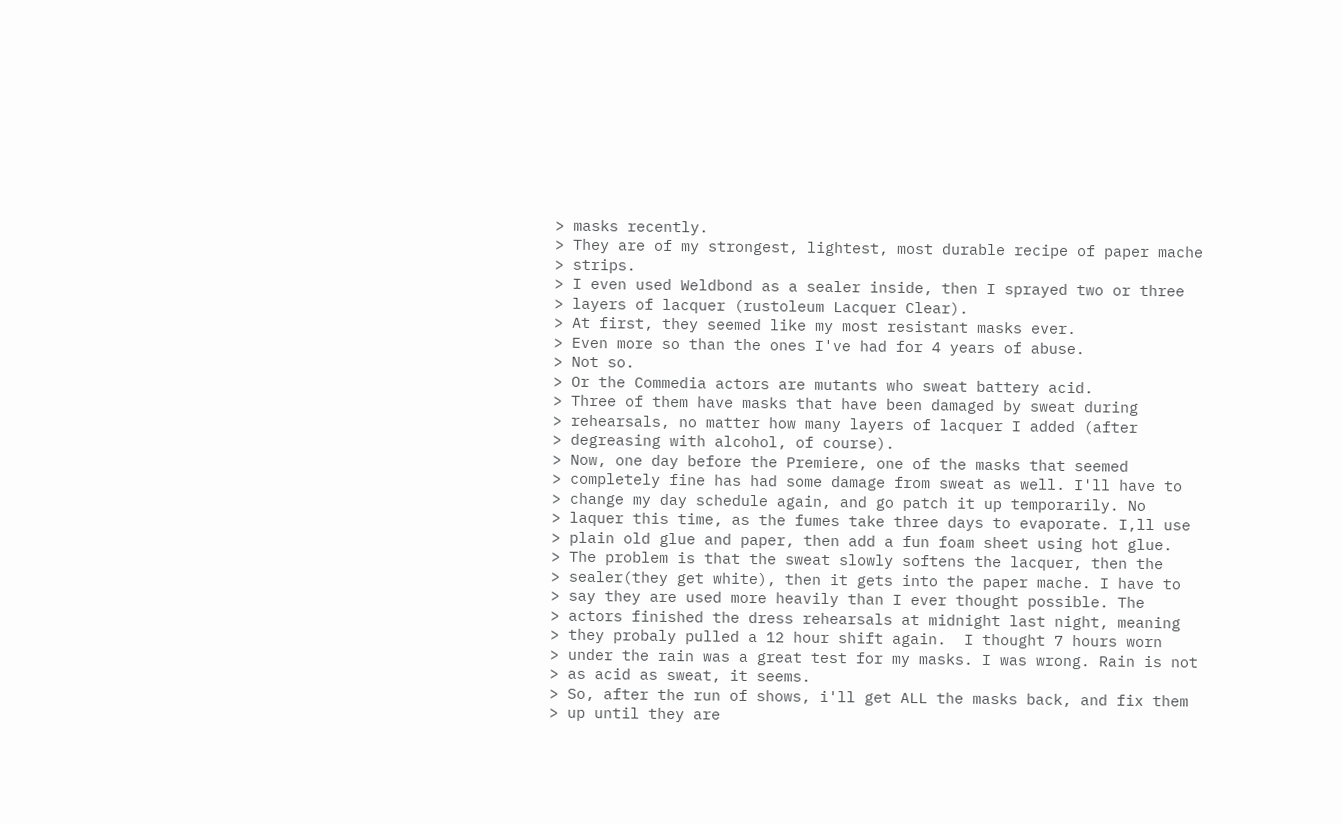> masks recently.
> They are of my strongest, lightest, most durable recipe of paper mache
> strips.
> I even used Weldbond as a sealer inside, then I sprayed two or three
> layers of lacquer (rustoleum Lacquer Clear).
> At first, they seemed like my most resistant masks ever.
> Even more so than the ones I've had for 4 years of abuse.
> Not so.
> Or the Commedia actors are mutants who sweat battery acid.
> Three of them have masks that have been damaged by sweat during
> rehearsals, no matter how many layers of lacquer I added (after
> degreasing with alcohol, of course).
> Now, one day before the Premiere, one of the masks that seemed
> completely fine has had some damage from sweat as well. I'll have to
> change my day schedule again, and go patch it up temporarily. No
> laquer this time, as the fumes take three days to evaporate. I,ll use
> plain old glue and paper, then add a fun foam sheet using hot glue.
> The problem is that the sweat slowly softens the lacquer, then the
> sealer(they get white), then it gets into the paper mache. I have to
> say they are used more heavily than I ever thought possible. The
> actors finished the dress rehearsals at midnight last night, meaning
> they probaly pulled a 12 hour shift again.  I thought 7 hours worn
> under the rain was a great test for my masks. I was wrong. Rain is not
> as acid as sweat, it seems.
> So, after the run of shows, i'll get ALL the masks back, and fix them
> up until they are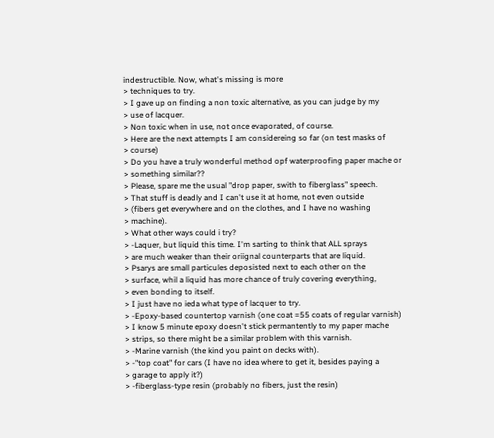indestructible. Now, what's missing is more
> techniques to try.
> I gave up on finding a non toxic alternative, as you can judge by my
> use of lacquer.
> Non toxic when in use, not once evaporated, of course.
> Here are the next attempts I am considereing so far (on test masks of
> course)
> Do you have a truly wonderful method opf waterproofing paper mache or
> something similar??
> Please, spare me the usual "drop paper, swith to fiberglass" speech.
> That stuff is deadly and I can't use it at home, not even outside
> (fibers get everywhere and on the clothes, and I have no washing
> machine).
> What other ways could i try?
> -Laquer, but liquid this time. I'm sarting to think that ALL sprays
> are much weaker than their oriignal counterparts that are liquid.
> Psarys are small particules deposisted next to each other on the
> surface, whil a liquid has more chance of truly covering everything,
> even bonding to itself.
> I just have no ieda what type of lacquer to try.
> -Epoxy-based countertop varnish (one coat =55 coats of regular varnish)
> I know 5 minute epoxy doesn't stick permantently to my paper mache
> strips, so there might be a similar problem with this varnish.
> -Marine varnish (the kind you paint on decks with).
> -"top coat" for cars (I have no idea where to get it, besides paying a
> garage to apply it?)
> -fiberglass-type resin (probably no fibers, just the resin)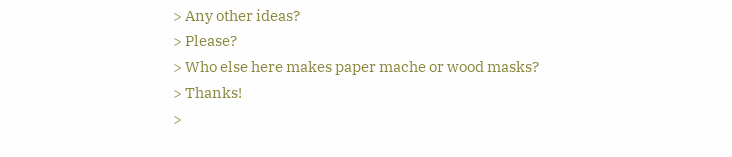> Any other ideas?
> Please?
> Who else here makes paper mache or wood masks?
> Thanks!
>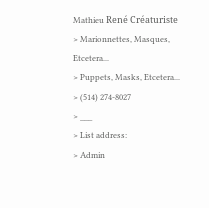Mathieu René Créaturiste
> Marionnettes, Masques, Etcetera...
> Puppets, Masks, Etcetera...
> (514) 274-8027
> ___
> List address:
> Admin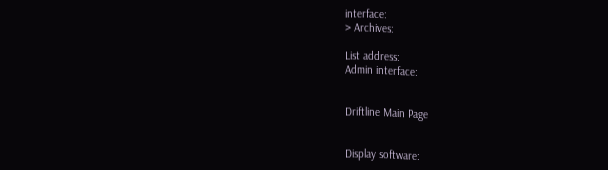interface:
> Archives:

List address:
Admin interface:


Driftline Main Page


Display software: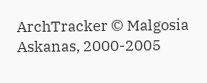ArchTracker © Malgosia Askanas, 2000-2005